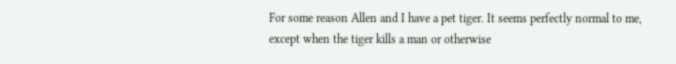For some reason Allen and I have a pet tiger. It seems perfectly normal to me, except when the tiger kills a man or otherwise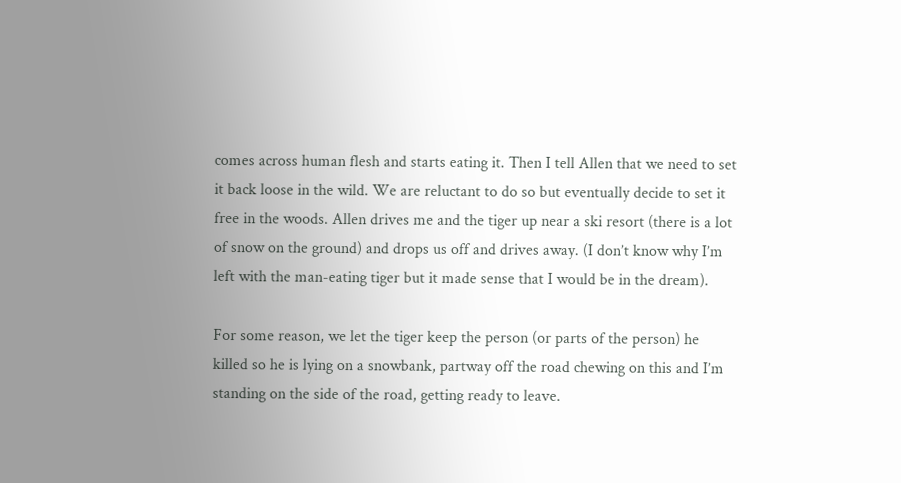comes across human flesh and starts eating it. Then I tell Allen that we need to set it back loose in the wild. We are reluctant to do so but eventually decide to set it free in the woods. Allen drives me and the tiger up near a ski resort (there is a lot of snow on the ground) and drops us off and drives away. (I don’t know why I’m left with the man-eating tiger but it made sense that I would be in the dream).

For some reason, we let the tiger keep the person (or parts of the person) he killed so he is lying on a snowbank, partway off the road chewing on this and I’m standing on the side of the road, getting ready to leave.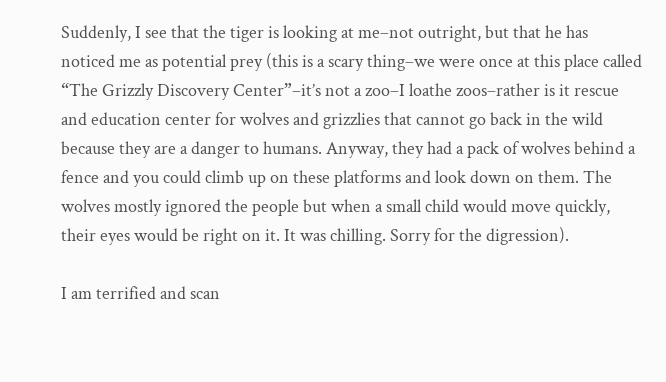Suddenly, I see that the tiger is looking at me–not outright, but that he has noticed me as potential prey (this is a scary thing–we were once at this place called “The Grizzly Discovery Center”–it’s not a zoo–I loathe zoos–rather is it rescue and education center for wolves and grizzlies that cannot go back in the wild because they are a danger to humans. Anyway, they had a pack of wolves behind a fence and you could climb up on these platforms and look down on them. The wolves mostly ignored the people but when a small child would move quickly, their eyes would be right on it. It was chilling. Sorry for the digression).

I am terrified and scan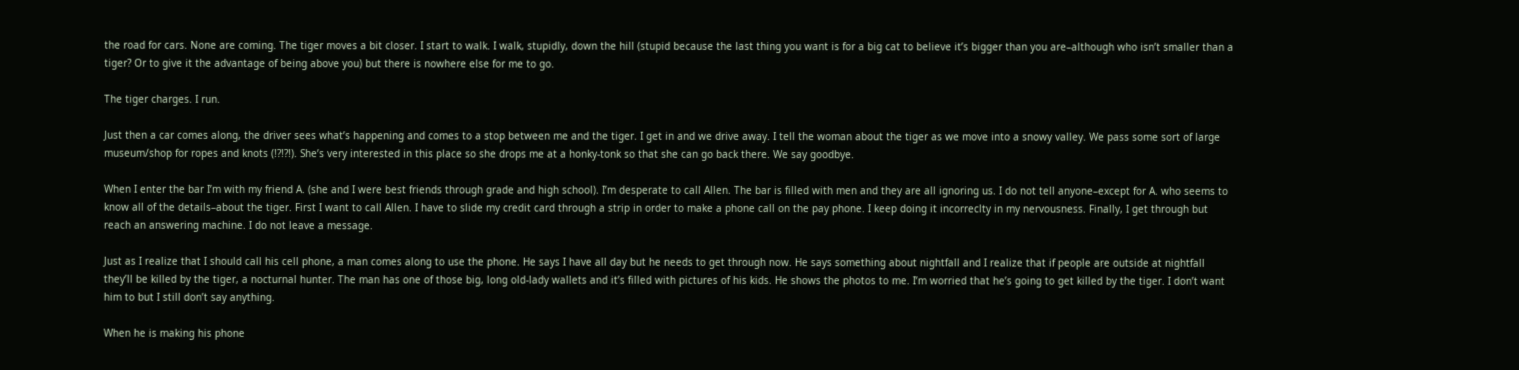the road for cars. None are coming. The tiger moves a bit closer. I start to walk. I walk, stupidly, down the hill (stupid because the last thing you want is for a big cat to believe it’s bigger than you are–although who isn’t smaller than a tiger? Or to give it the advantage of being above you) but there is nowhere else for me to go.

The tiger charges. I run.

Just then a car comes along, the driver sees what’s happening and comes to a stop between me and the tiger. I get in and we drive away. I tell the woman about the tiger as we move into a snowy valley. We pass some sort of large museum/shop for ropes and knots (!?!?!). She’s very interested in this place so she drops me at a honky-tonk so that she can go back there. We say goodbye.

When I enter the bar I’m with my friend A. (she and I were best friends through grade and high school). I’m desperate to call Allen. The bar is filled with men and they are all ignoring us. I do not tell anyone–except for A. who seems to know all of the details–about the tiger. First I want to call Allen. I have to slide my credit card through a strip in order to make a phone call on the pay phone. I keep doing it incorreclty in my nervousness. Finally, I get through but reach an answering machine. I do not leave a message.

Just as I realize that I should call his cell phone, a man comes along to use the phone. He says I have all day but he needs to get through now. He says something about nightfall and I realize that if people are outside at nightfall they’ll be killed by the tiger, a nocturnal hunter. The man has one of those big, long old-lady wallets and it’s filled with pictures of his kids. He shows the photos to me. I’m worried that he’s going to get killed by the tiger. I don’t want him to but I still don’t say anything.

When he is making his phone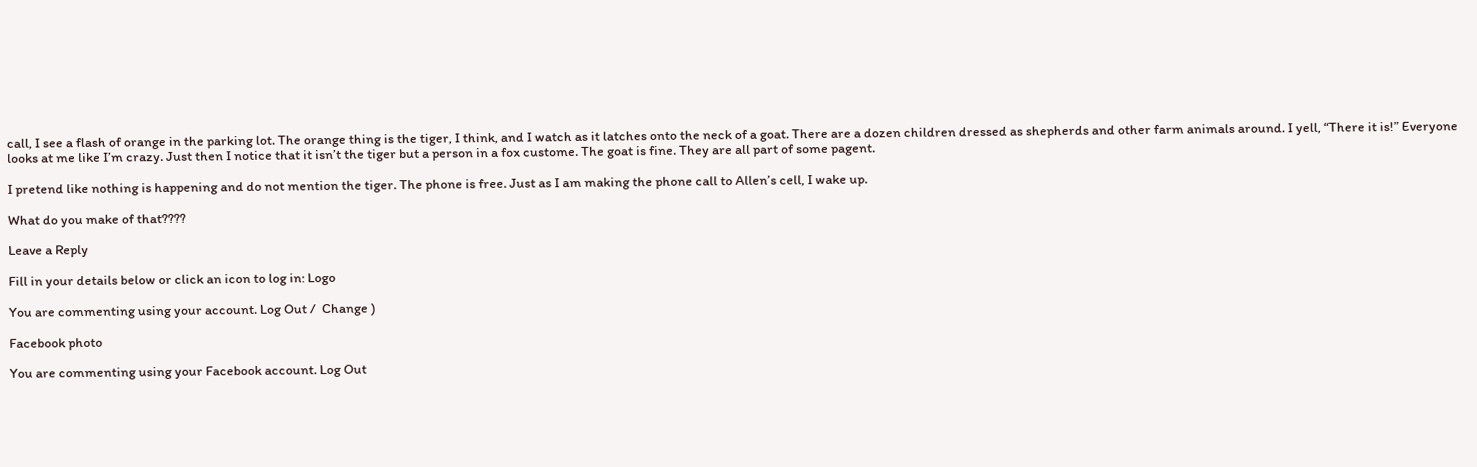call, I see a flash of orange in the parking lot. The orange thing is the tiger, I think, and I watch as it latches onto the neck of a goat. There are a dozen children dressed as shepherds and other farm animals around. I yell, “There it is!” Everyone looks at me like I’m crazy. Just then I notice that it isn’t the tiger but a person in a fox custome. The goat is fine. They are all part of some pagent.

I pretend like nothing is happening and do not mention the tiger. The phone is free. Just as I am making the phone call to Allen’s cell, I wake up.

What do you make of that????

Leave a Reply

Fill in your details below or click an icon to log in: Logo

You are commenting using your account. Log Out /  Change )

Facebook photo

You are commenting using your Facebook account. Log Out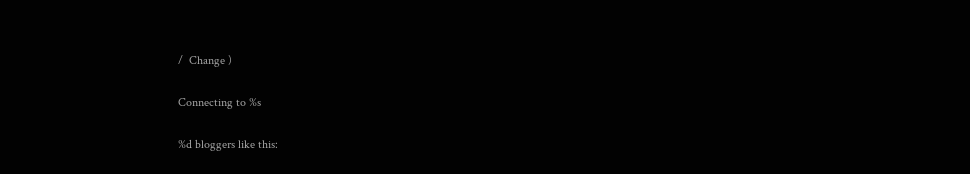/  Change )

Connecting to %s

%d bloggers like this: